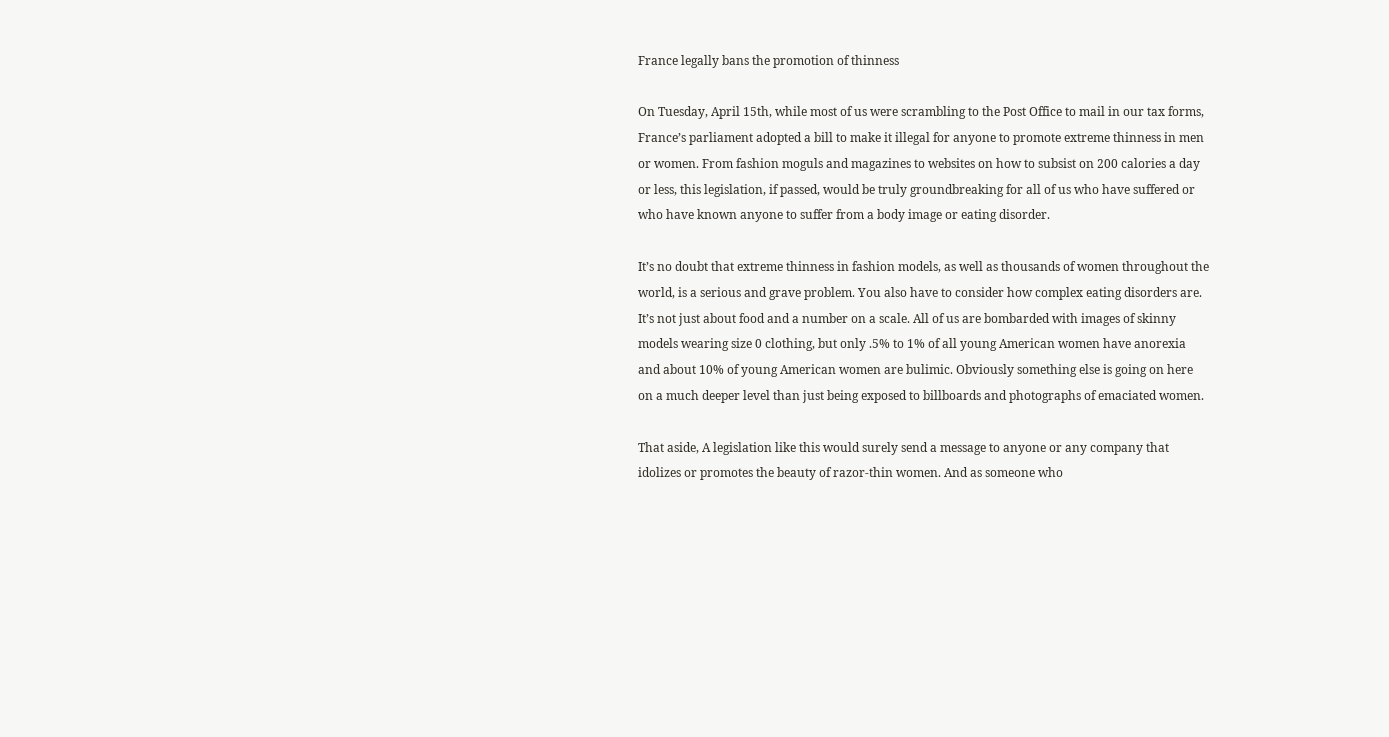France legally bans the promotion of thinness

On Tuesday, April 15th, while most of us were scrambling to the Post Office to mail in our tax forms, France’s parliament adopted a bill to make it illegal for anyone to promote extreme thinness in men or women. From fashion moguls and magazines to websites on how to subsist on 200 calories a day or less, this legislation, if passed, would be truly groundbreaking for all of us who have suffered or who have known anyone to suffer from a body image or eating disorder.

It’s no doubt that extreme thinness in fashion models, as well as thousands of women throughout the world, is a serious and grave problem. You also have to consider how complex eating disorders are. It’s not just about food and a number on a scale. All of us are bombarded with images of skinny models wearing size 0 clothing, but only .5% to 1% of all young American women have anorexia and about 10% of young American women are bulimic. Obviously something else is going on here on a much deeper level than just being exposed to billboards and photographs of emaciated women.

That aside, A legislation like this would surely send a message to anyone or any company that idolizes or promotes the beauty of razor-thin women. And as someone who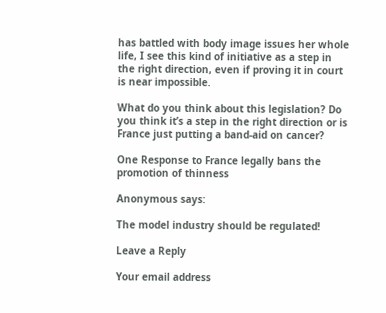has battled with body image issues her whole life, I see this kind of initiative as a step in the right direction, even if proving it in court is near impossible.

What do you think about this legislation? Do you think it’s a step in the right direction or is France just putting a band-aid on cancer?

One Response to France legally bans the promotion of thinness

Anonymous says:

The model industry should be regulated!

Leave a Reply

Your email address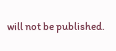will not be published.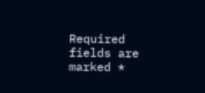Required fields are marked *